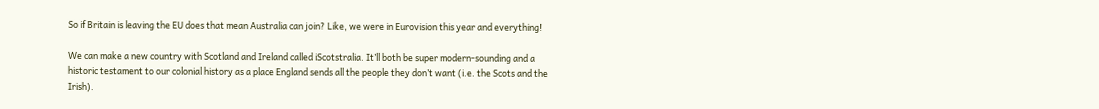So if Britain is leaving the EU does that mean Australia can join? Like, we were in Eurovision this year and everything!

We can make a new country with Scotland and Ireland called iScotstralia. It’ll both be super modern-sounding and a historic testament to our colonial history as a place England sends all the people they don’t want (i.e. the Scots and the Irish).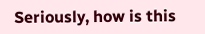Seriously, how is this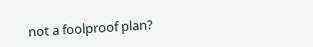not a foolproof plan?